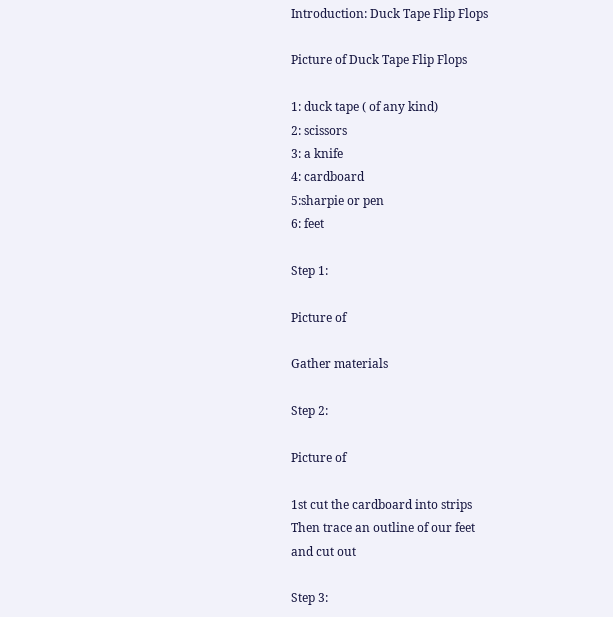Introduction: Duck Tape Flip Flops

Picture of Duck Tape Flip Flops

1: duck tape ( of any kind)
2: scissors
3: a knife
4: cardboard
5:sharpie or pen
6: feet

Step 1:

Picture of

Gather materials

Step 2:

Picture of

1st cut the cardboard into strips
Then trace an outline of our feet
and cut out

Step 3: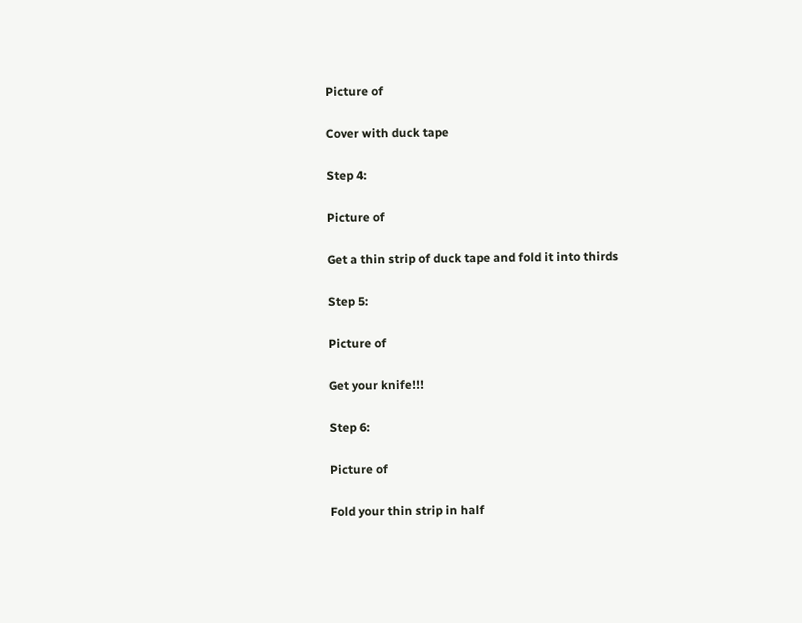Picture of

Cover with duck tape

Step 4:

Picture of

Get a thin strip of duck tape and fold it into thirds

Step 5:

Picture of

Get your knife!!!

Step 6:

Picture of

Fold your thin strip in half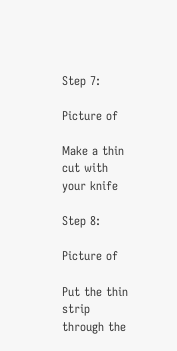Step 7:

Picture of

Make a thin cut with your knife

Step 8:

Picture of

Put the thin strip through the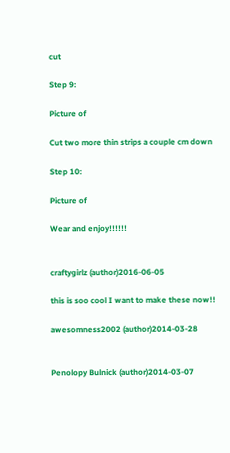cut

Step 9:

Picture of

Cut two more thin strips a couple cm down

Step 10:

Picture of

Wear and enjoy!!!!!!


craftygirlz (author)2016-06-05

this is soo cool I want to make these now!!

awesomness2002 (author)2014-03-28


Penolopy Bulnick (author)2014-03-07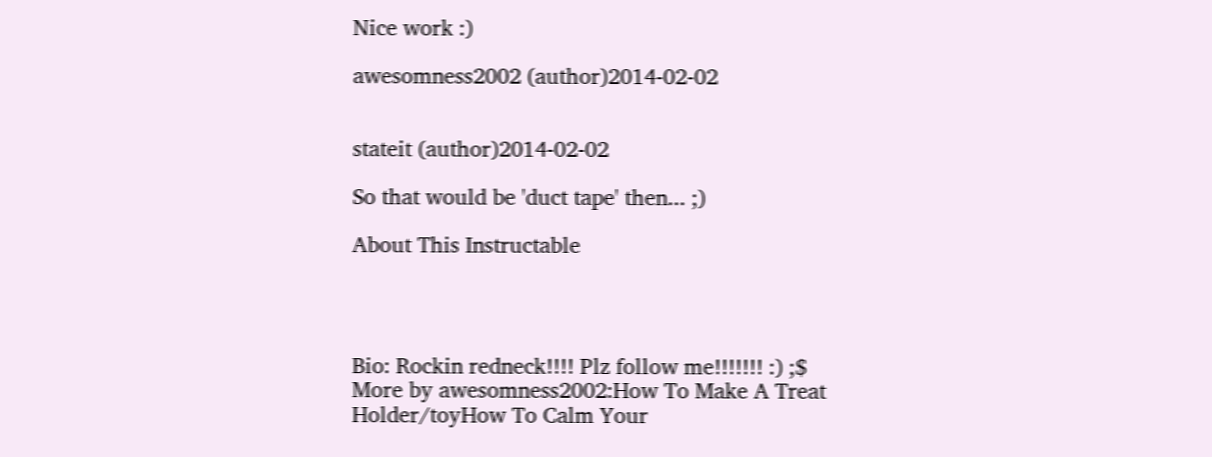Nice work :)

awesomness2002 (author)2014-02-02


stateit (author)2014-02-02

So that would be 'duct tape' then... ;)

About This Instructable




Bio: Rockin redneck!!!! Plz follow me!!!!!!! :) ;$
More by awesomness2002:How To Make A Treat Holder/toyHow To Calm Your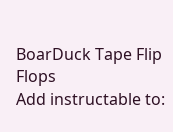BoarDuck Tape Flip Flops
Add instructable to: